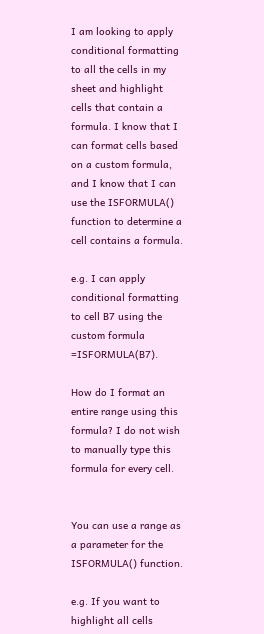I am looking to apply conditional formatting to all the cells in my sheet and highlight cells that contain a formula. I know that I can format cells based on a custom formula, and I know that I can use the ISFORMULA() function to determine a cell contains a formula.

e.g. I can apply conditional formatting to cell B7 using the custom formula =ISFORMULA(B7).

How do I format an entire range using this formula? I do not wish to manually type this formula for every cell.


You can use a range as a parameter for the ISFORMULA() function.

e.g. If you want to highlight all cells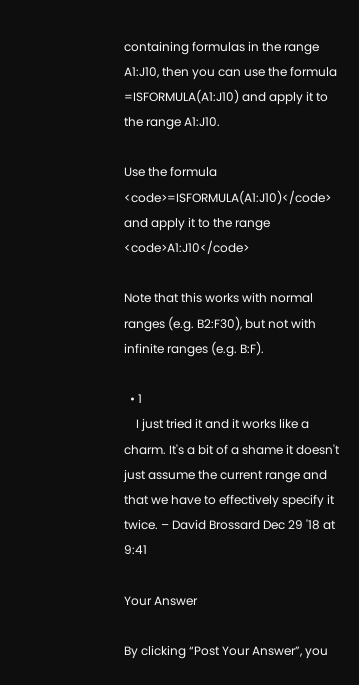containing formulas in the range A1:J10, then you can use the formula =ISFORMULA(A1:J10) and apply it to the range A1:J10.

Use the formula <code>=ISFORMULA(A1:J10)</code> and apply it to the range <code>A1:J10</code>

Note that this works with normal ranges (e.g. B2:F30), but not with infinite ranges (e.g. B:F).

  • 1
    I just tried it and it works like a charm. It's a bit of a shame it doesn't just assume the current range and that we have to effectively specify it twice. – David Brossard Dec 29 '18 at 9:41

Your Answer

By clicking “Post Your Answer”, you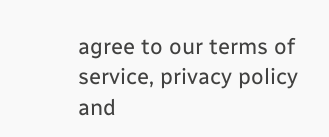agree to our terms of service, privacy policy and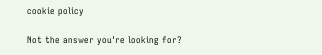cookie policy

Not the answer you're looking for?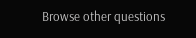Browse other questions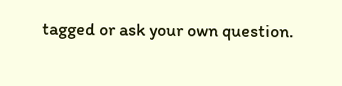tagged or ask your own question.